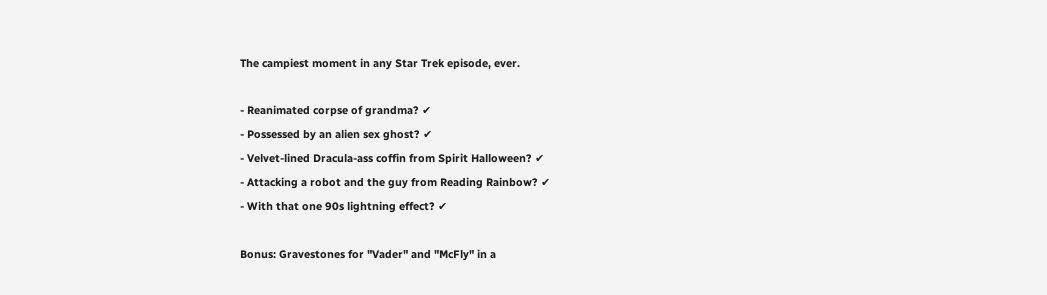The campiest moment in any Star Trek episode, ever.

- Reanimated corpse of grandma? ✔
- Possessed by an alien sex ghost? ✔
- Velvet-lined Dracula-ass coffin from Spirit Halloween? ✔
- Attacking a robot and the guy from Reading Rainbow? ✔
- With that one 90s lightning effect? ✔

Bonus: Gravestones for "Vader" and "McFly" in a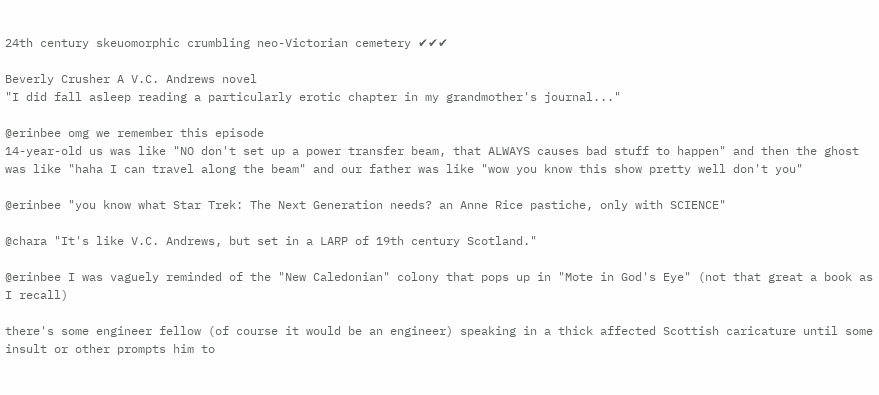24th century skeuomorphic crumbling neo-Victorian cemetery ✔✔✔

Beverly Crusher A V.C. Andrews novel
"I did fall asleep reading a particularly erotic chapter in my grandmother's journal..."

@erinbee omg we remember this episode
14-year-old us was like "NO don't set up a power transfer beam, that ALWAYS causes bad stuff to happen" and then the ghost was like "haha I can travel along the beam" and our father was like "wow you know this show pretty well don't you"

@erinbee "you know what Star Trek: The Next Generation needs? an Anne Rice pastiche, only with SCIENCE"

@chara "It's like V.C. Andrews, but set in a LARP of 19th century Scotland."

@erinbee I was vaguely reminded of the "New Caledonian" colony that pops up in "Mote in God's Eye" (not that great a book as I recall)

there's some engineer fellow (of course it would be an engineer) speaking in a thick affected Scottish caricature until some insult or other prompts him to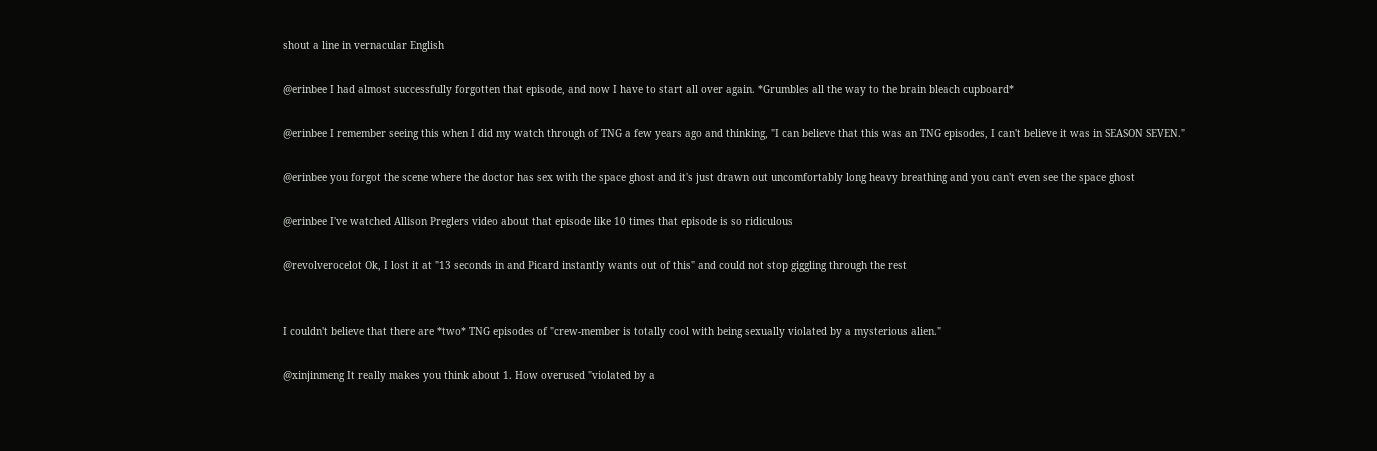shout a line in vernacular English

@erinbee I had almost successfully forgotten that episode, and now I have to start all over again. *Grumbles all the way to the brain bleach cupboard*

@erinbee I remember seeing this when I did my watch through of TNG a few years ago and thinking, "I can believe that this was an TNG episodes, I can't believe it was in SEASON SEVEN."

@erinbee you forgot the scene where the doctor has sex with the space ghost and it's just drawn out uncomfortably long heavy breathing and you can't even see the space ghost

@erinbee I've watched Allison Preglers video about that episode like 10 times that episode is so ridiculous

@revolverocelot Ok, I lost it at "13 seconds in and Picard instantly wants out of this" and could not stop giggling through the rest


I couldn't believe that there are *two* TNG episodes of "crew-member is totally cool with being sexually violated by a mysterious alien."

@xinjinmeng It really makes you think about 1. How overused "violated by a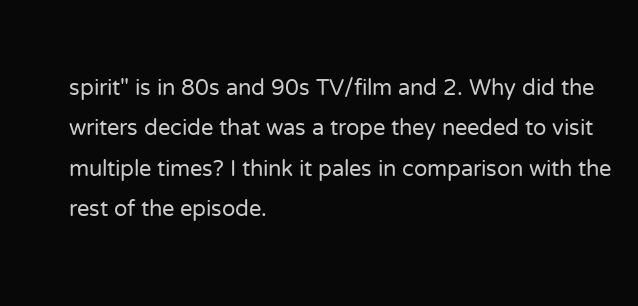spirit" is in 80s and 90s TV/film and 2. Why did the writers decide that was a trope they needed to visit multiple times? I think it pales in comparison with the rest of the episode.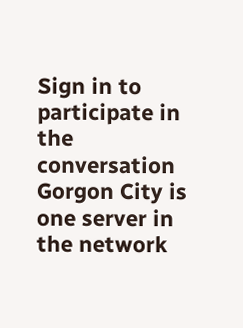Sign in to participate in the conversation
Gorgon City is one server in the network